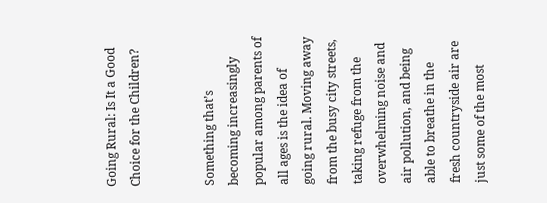Going Rural: Is It a Good Choice for the Children?


Something that’s becoming increasingly popular among parents of all ages is the idea of going rural. Moving away from the busy city streets, taking refuge from the overwhelming noise and air pollution, and being able to breathe in the fresh countryside air are just some of the most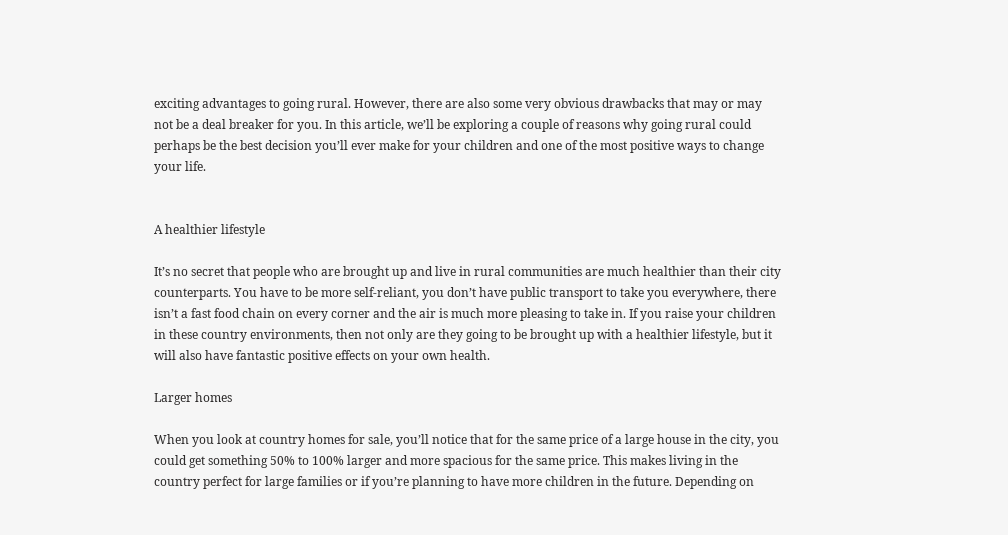exciting advantages to going rural. However, there are also some very obvious drawbacks that may or may not be a deal breaker for you. In this article, we’ll be exploring a couple of reasons why going rural could perhaps be the best decision you’ll ever make for your children and one of the most positive ways to change your life.


A healthier lifestyle

It’s no secret that people who are brought up and live in rural communities are much healthier than their city counterparts. You have to be more self-reliant, you don’t have public transport to take you everywhere, there isn’t a fast food chain on every corner and the air is much more pleasing to take in. If you raise your children in these country environments, then not only are they going to be brought up with a healthier lifestyle, but it will also have fantastic positive effects on your own health.

Larger homes

When you look at country homes for sale, you’ll notice that for the same price of a large house in the city, you could get something 50% to 100% larger and more spacious for the same price. This makes living in the country perfect for large families or if you’re planning to have more children in the future. Depending on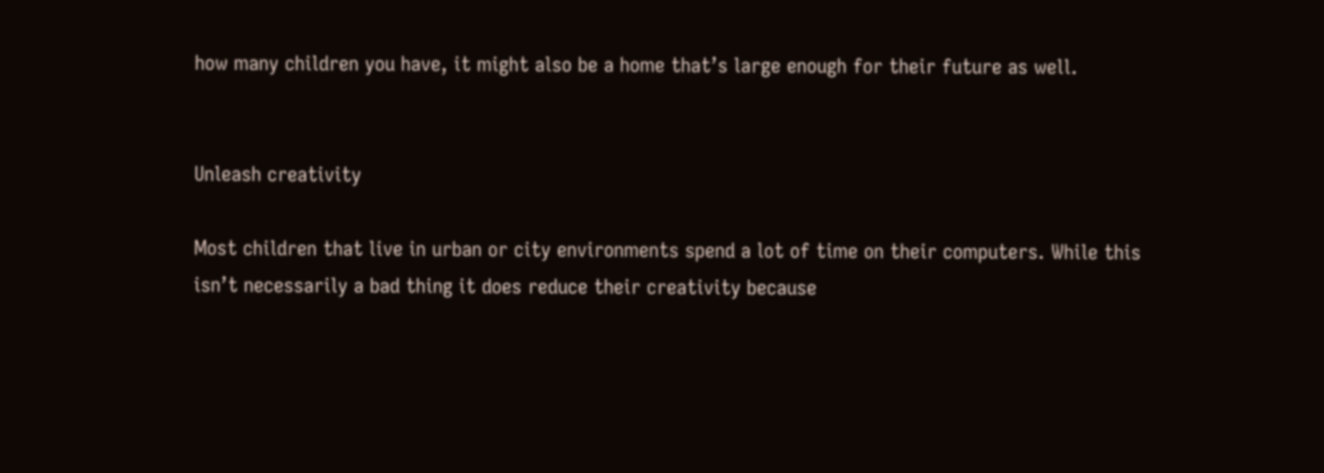how many children you have, it might also be a home that’s large enough for their future as well.


Unleash creativity

Most children that live in urban or city environments spend a lot of time on their computers. While this isn’t necessarily a bad thing it does reduce their creativity because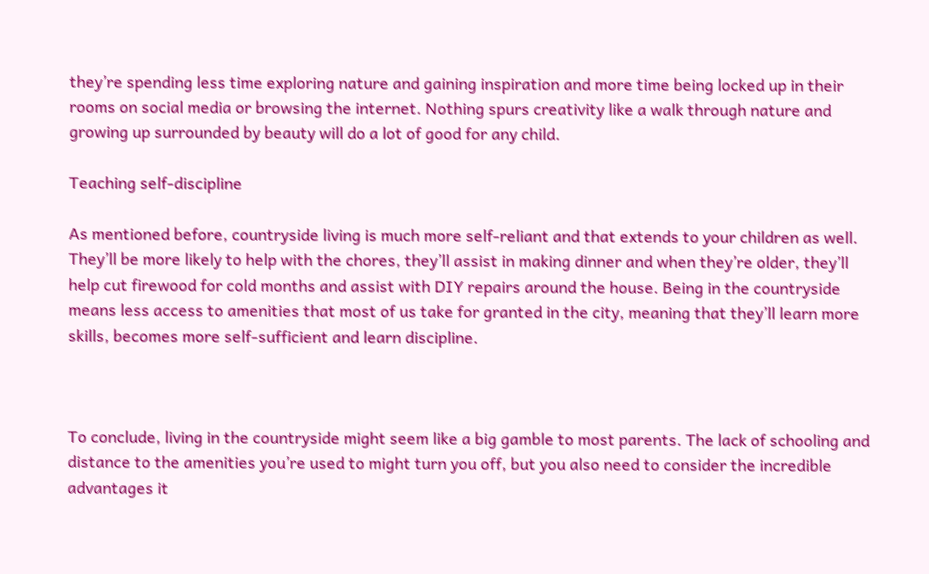they’re spending less time exploring nature and gaining inspiration and more time being locked up in their rooms on social media or browsing the internet. Nothing spurs creativity like a walk through nature and growing up surrounded by beauty will do a lot of good for any child.

Teaching self-discipline

As mentioned before, countryside living is much more self-reliant and that extends to your children as well. They’ll be more likely to help with the chores, they’ll assist in making dinner and when they’re older, they’ll help cut firewood for cold months and assist with DIY repairs around the house. Being in the countryside means less access to amenities that most of us take for granted in the city, meaning that they’ll learn more skills, becomes more self-sufficient and learn discipline.



To conclude, living in the countryside might seem like a big gamble to most parents. The lack of schooling and distance to the amenities you’re used to might turn you off, but you also need to consider the incredible advantages it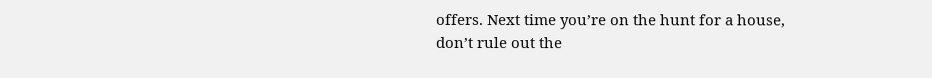offers. Next time you’re on the hunt for a house, don’t rule out the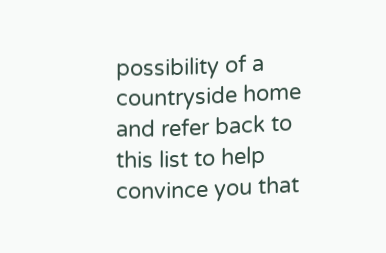possibility of a countryside home and refer back to this list to help convince you that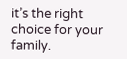it’s the right choice for your family.